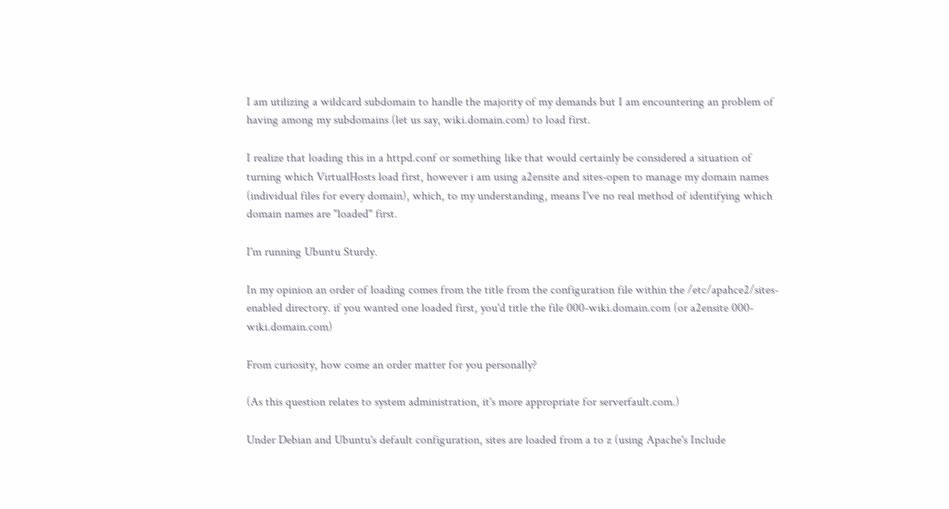I am utilizing a wildcard subdomain to handle the majority of my demands but I am encountering an problem of having among my subdomains (let us say, wiki.domain.com) to load first.

I realize that loading this in a httpd.conf or something like that would certainly be considered a situation of turning which VirtualHosts load first, however i am using a2ensite and sites-open to manage my domain names (individual files for every domain), which, to my understanding, means I've no real method of identifying which domain names are "loaded" first.

I'm running Ubuntu Sturdy.

In my opinion an order of loading comes from the title from the configuration file within the /etc/apahce2/sites-enabled directory. if you wanted one loaded first, you'd title the file 000-wiki.domain.com (or a2ensite 000-wiki.domain.com)

From curiosity, how come an order matter for you personally?

(As this question relates to system administration, it's more appropriate for serverfault.com.)

Under Debian and Ubuntu's default configuration, sites are loaded from a to z (using Apache's Include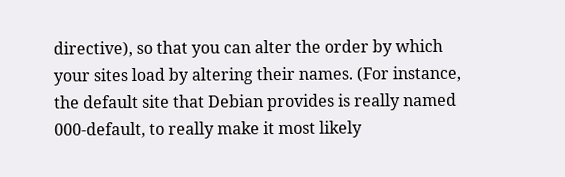directive), so that you can alter the order by which your sites load by altering their names. (For instance, the default site that Debian provides is really named 000-default, to really make it most likely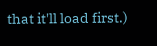that it'll load first.)